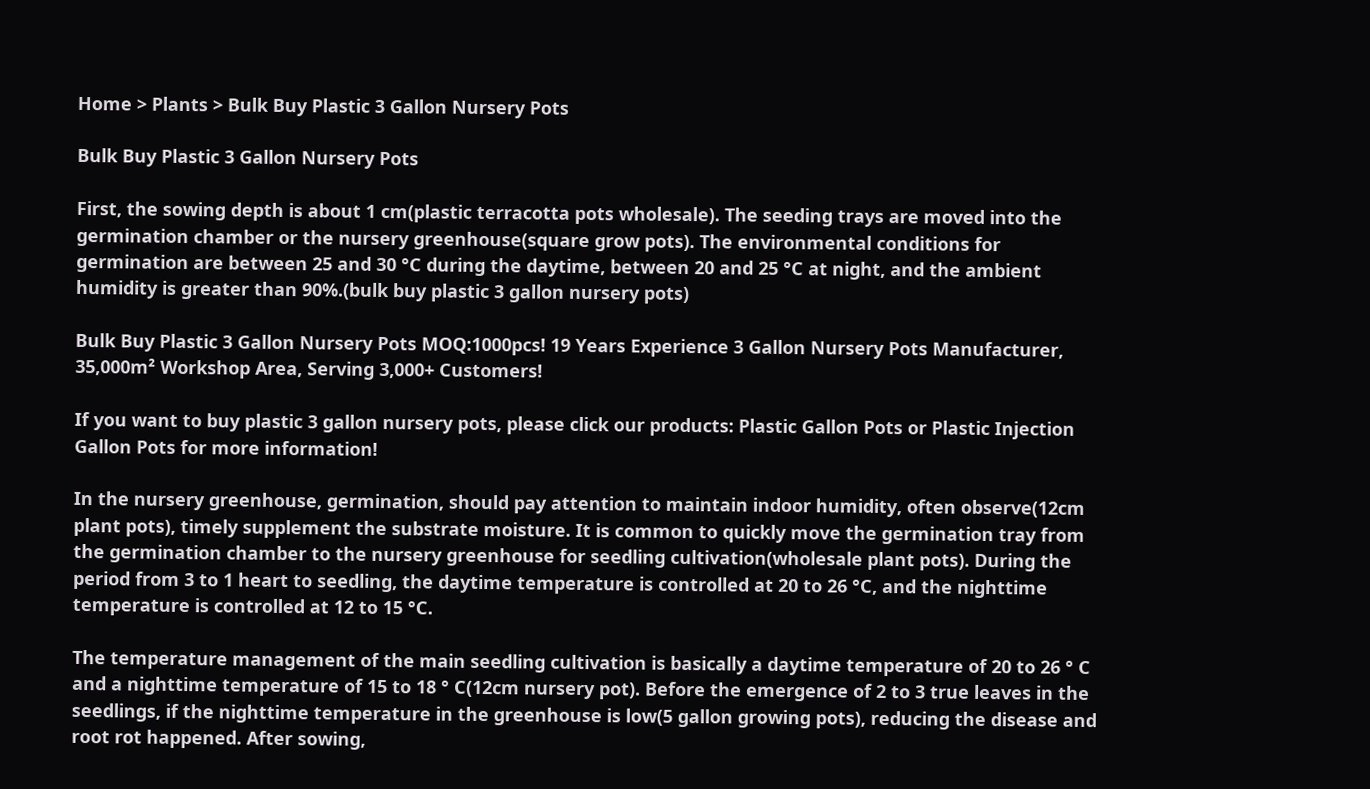Home > Plants > Bulk Buy Plastic 3 Gallon Nursery Pots

Bulk Buy Plastic 3 Gallon Nursery Pots

First, the sowing depth is about 1 cm(plastic terracotta pots wholesale). The seeding trays are moved into the germination chamber or the nursery greenhouse(square grow pots). The environmental conditions for germination are between 25 and 30 °C during the daytime, between 20 and 25 °C at night, and the ambient humidity is greater than 90%.(bulk buy plastic 3 gallon nursery pots)

Bulk Buy Plastic 3 Gallon Nursery Pots MOQ:1000pcs! 19 Years Experience 3 Gallon Nursery Pots Manufacturer, 35,000m² Workshop Area, Serving 3,000+ Customers!

If you want to buy plastic 3 gallon nursery pots, please click our products: Plastic Gallon Pots or Plastic Injection Gallon Pots for more information!

In the nursery greenhouse, germination, should pay attention to maintain indoor humidity, often observe(12cm plant pots), timely supplement the substrate moisture. It is common to quickly move the germination tray from the germination chamber to the nursery greenhouse for seedling cultivation(wholesale plant pots). During the period from 3 to 1 heart to seedling, the daytime temperature is controlled at 20 to 26 °C, and the nighttime temperature is controlled at 12 to 15 °C.

The temperature management of the main seedling cultivation is basically a daytime temperature of 20 to 26 ° C and a nighttime temperature of 15 to 18 ° C(12cm nursery pot). Before the emergence of 2 to 3 true leaves in the seedlings, if the nighttime temperature in the greenhouse is low(5 gallon growing pots), reducing the disease and root rot happened. After sowing,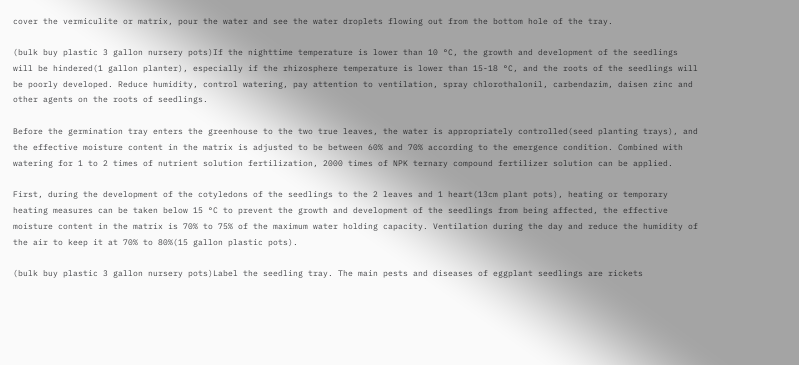cover the vermiculite or matrix, pour the water and see the water droplets flowing out from the bottom hole of the tray.

(bulk buy plastic 3 gallon nursery pots)If the nighttime temperature is lower than 10 °C, the growth and development of the seedlings will be hindered(1 gallon planter), especially if the rhizosphere temperature is lower than 15-18 °C, and the roots of the seedlings will be poorly developed. Reduce humidity, control watering, pay attention to ventilation, spray chlorothalonil, carbendazim, daisen zinc and other agents on the roots of seedlings.

Before the germination tray enters the greenhouse to the two true leaves, the water is appropriately controlled(seed planting trays), and the effective moisture content in the matrix is adjusted to be between 60% and 70% according to the emergence condition. Combined with watering for 1 to 2 times of nutrient solution fertilization, 2000 times of NPK ternary compound fertilizer solution can be applied.

First, during the development of the cotyledons of the seedlings to the 2 leaves and 1 heart(13cm plant pots), heating or temporary heating measures can be taken below 15 °C to prevent the growth and development of the seedlings from being affected, the effective moisture content in the matrix is 70% to 75% of the maximum water holding capacity. Ventilation during the day and reduce the humidity of the air to keep it at 70% to 80%(15 gallon plastic pots).

(bulk buy plastic 3 gallon nursery pots)Label the seedling tray. The main pests and diseases of eggplant seedlings are rickets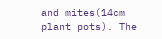and mites(14cm plant pots). The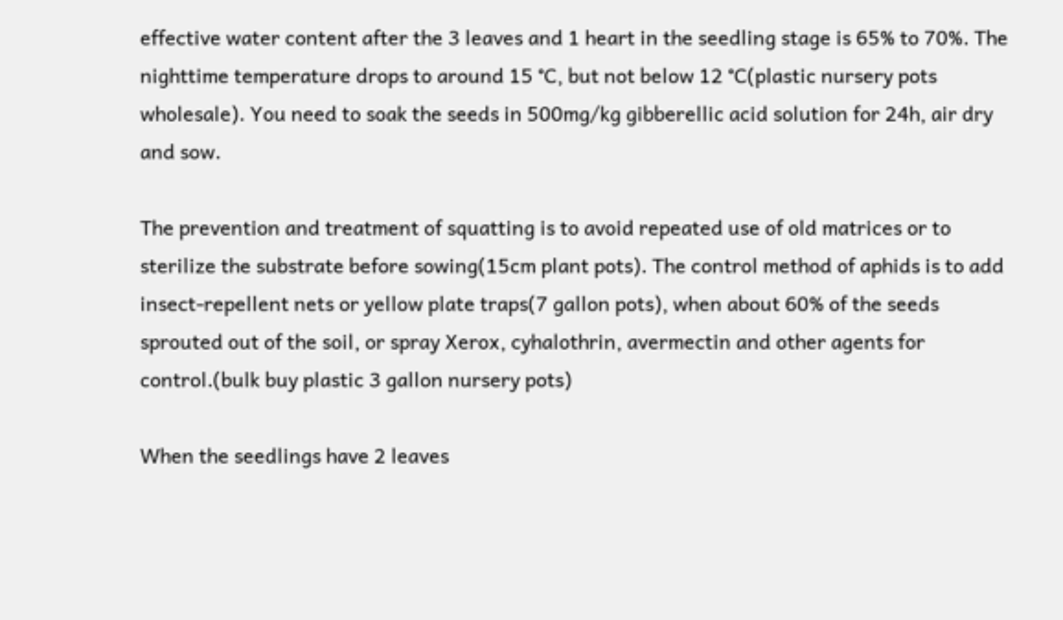effective water content after the 3 leaves and 1 heart in the seedling stage is 65% to 70%. The nighttime temperature drops to around 15 °C, but not below 12 °C(plastic nursery pots wholesale). You need to soak the seeds in 500mg/kg gibberellic acid solution for 24h, air dry and sow.

The prevention and treatment of squatting is to avoid repeated use of old matrices or to sterilize the substrate before sowing(15cm plant pots). The control method of aphids is to add insect-repellent nets or yellow plate traps(7 gallon pots), when about 60% of the seeds sprouted out of the soil, or spray Xerox, cyhalothrin, avermectin and other agents for control.(bulk buy plastic 3 gallon nursery pots)

When the seedlings have 2 leaves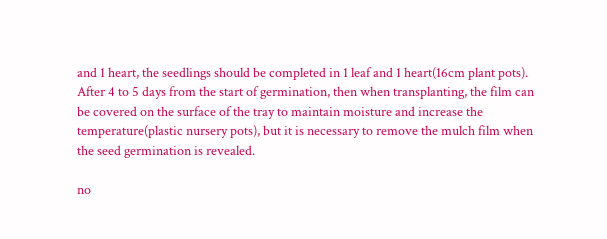and 1 heart, the seedlings should be completed in 1 leaf and 1 heart(16cm plant pots). After 4 to 5 days from the start of germination, then when transplanting, the film can be covered on the surface of the tray to maintain moisture and increase the temperature(plastic nursery pots), but it is necessary to remove the mulch film when the seed germination is revealed.

no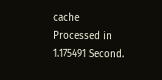cache
Processed in 1.175491 Second.